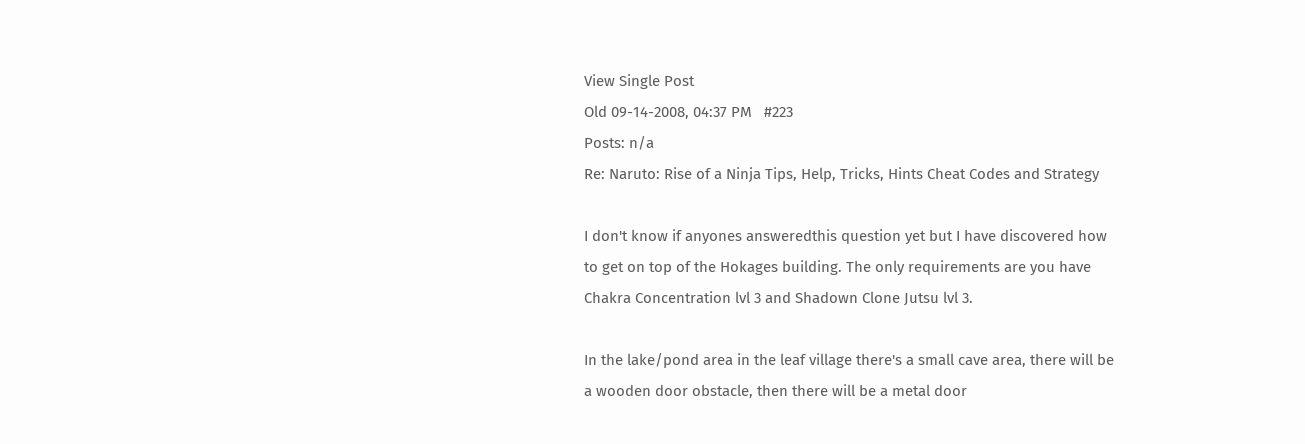View Single Post
Old 09-14-2008, 04:37 PM   #223
Posts: n/a
Re: Naruto: Rise of a Ninja Tips, Help, Tricks, Hints Cheat Codes and Strategy

I don't know if anyones answeredthis question yet but I have discovered how to get on top of the Hokages building. The only requirements are you have Chakra Concentration lvl 3 and Shadown Clone Jutsu lvl 3.

In the lake/pond area in the leaf village there's a small cave area, there will be a wooden door obstacle, then there will be a metal door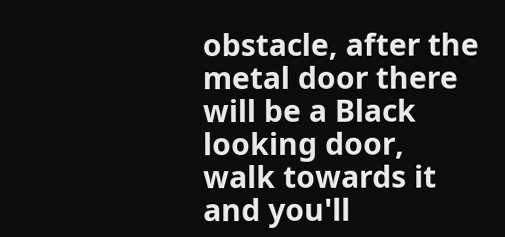obstacle, after the metal door there will be a Black looking door, walk towards it and you'll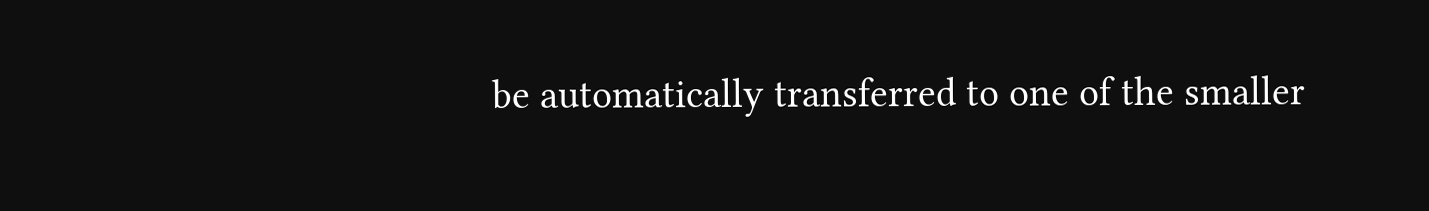be automatically transferred to one of the smaller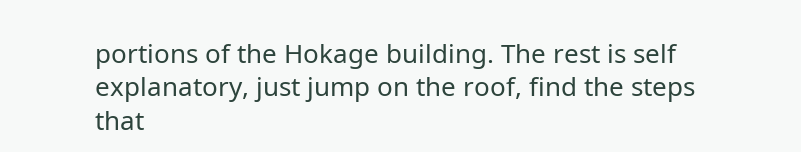portions of the Hokage building. The rest is self explanatory, just jump on the roof, find the steps that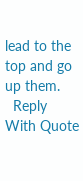lead to the top and go up them.
  Reply With Quote